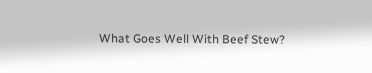What Goes Well With Beef Stew?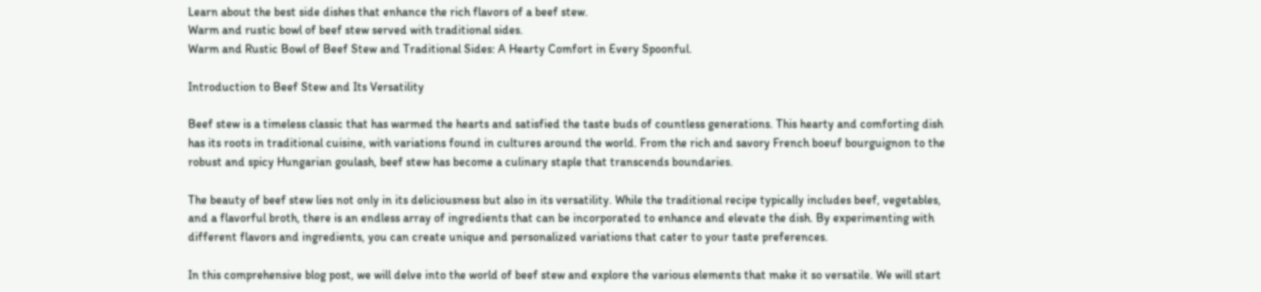Learn about the best side dishes that enhance the rich flavors of a beef stew.
Warm and rustic bowl of beef stew served with traditional sides.
Warm and Rustic Bowl of Beef Stew and Traditional Sides: A Hearty Comfort in Every Spoonful.

Introduction to Beef Stew and Its Versatility

Beef stew is a timeless classic that has warmed the hearts and satisfied the taste buds of countless generations. This hearty and comforting dish has its roots in traditional cuisine, with variations found in cultures around the world. From the rich and savory French boeuf bourguignon to the robust and spicy Hungarian goulash, beef stew has become a culinary staple that transcends boundaries.

The beauty of beef stew lies not only in its deliciousness but also in its versatility. While the traditional recipe typically includes beef, vegetables, and a flavorful broth, there is an endless array of ingredients that can be incorporated to enhance and elevate the dish. By experimenting with different flavors and ingredients, you can create unique and personalized variations that cater to your taste preferences.

In this comprehensive blog post, we will delve into the world of beef stew and explore the various elements that make it so versatile. We will start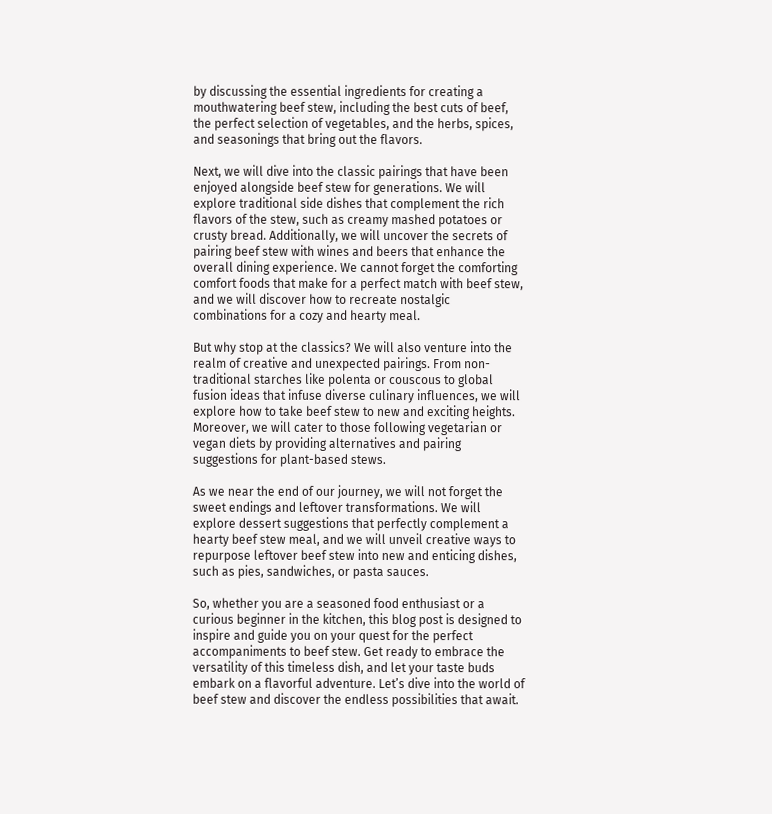by discussing the essential ingredients for creating a mouthwatering beef stew, including the best cuts of beef, the perfect selection of vegetables, and the herbs, spices, and seasonings that bring out the flavors.

Next, we will dive into the classic pairings that have been enjoyed alongside beef stew for generations. We will explore traditional side dishes that complement the rich flavors of the stew, such as creamy mashed potatoes or crusty bread. Additionally, we will uncover the secrets of pairing beef stew with wines and beers that enhance the overall dining experience. We cannot forget the comforting comfort foods that make for a perfect match with beef stew, and we will discover how to recreate nostalgic combinations for a cozy and hearty meal.

But why stop at the classics? We will also venture into the realm of creative and unexpected pairings. From non-traditional starches like polenta or couscous to global fusion ideas that infuse diverse culinary influences, we will explore how to take beef stew to new and exciting heights. Moreover, we will cater to those following vegetarian or vegan diets by providing alternatives and pairing suggestions for plant-based stews.

As we near the end of our journey, we will not forget the sweet endings and leftover transformations. We will explore dessert suggestions that perfectly complement a hearty beef stew meal, and we will unveil creative ways to repurpose leftover beef stew into new and enticing dishes, such as pies, sandwiches, or pasta sauces.

So, whether you are a seasoned food enthusiast or a curious beginner in the kitchen, this blog post is designed to inspire and guide you on your quest for the perfect accompaniments to beef stew. Get ready to embrace the versatility of this timeless dish, and let your taste buds embark on a flavorful adventure. Let’s dive into the world of beef stew and discover the endless possibilities that await.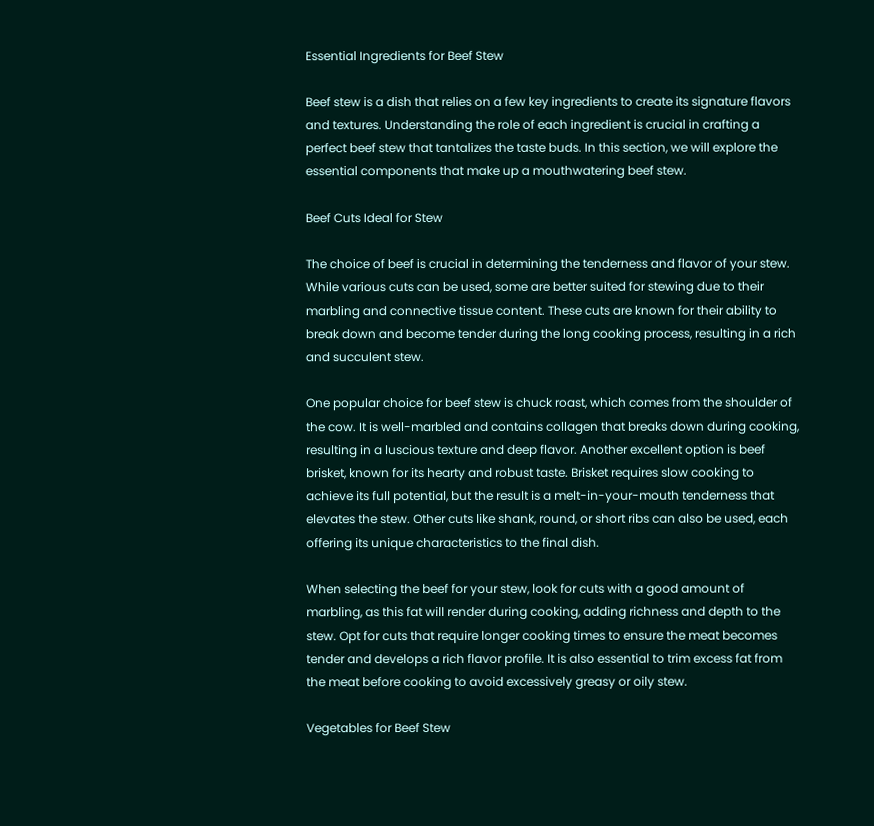Essential Ingredients for Beef Stew

Beef stew is a dish that relies on a few key ingredients to create its signature flavors and textures. Understanding the role of each ingredient is crucial in crafting a perfect beef stew that tantalizes the taste buds. In this section, we will explore the essential components that make up a mouthwatering beef stew.

Beef Cuts Ideal for Stew

The choice of beef is crucial in determining the tenderness and flavor of your stew. While various cuts can be used, some are better suited for stewing due to their marbling and connective tissue content. These cuts are known for their ability to break down and become tender during the long cooking process, resulting in a rich and succulent stew.

One popular choice for beef stew is chuck roast, which comes from the shoulder of the cow. It is well-marbled and contains collagen that breaks down during cooking, resulting in a luscious texture and deep flavor. Another excellent option is beef brisket, known for its hearty and robust taste. Brisket requires slow cooking to achieve its full potential, but the result is a melt-in-your-mouth tenderness that elevates the stew. Other cuts like shank, round, or short ribs can also be used, each offering its unique characteristics to the final dish.

When selecting the beef for your stew, look for cuts with a good amount of marbling, as this fat will render during cooking, adding richness and depth to the stew. Opt for cuts that require longer cooking times to ensure the meat becomes tender and develops a rich flavor profile. It is also essential to trim excess fat from the meat before cooking to avoid excessively greasy or oily stew.

Vegetables for Beef Stew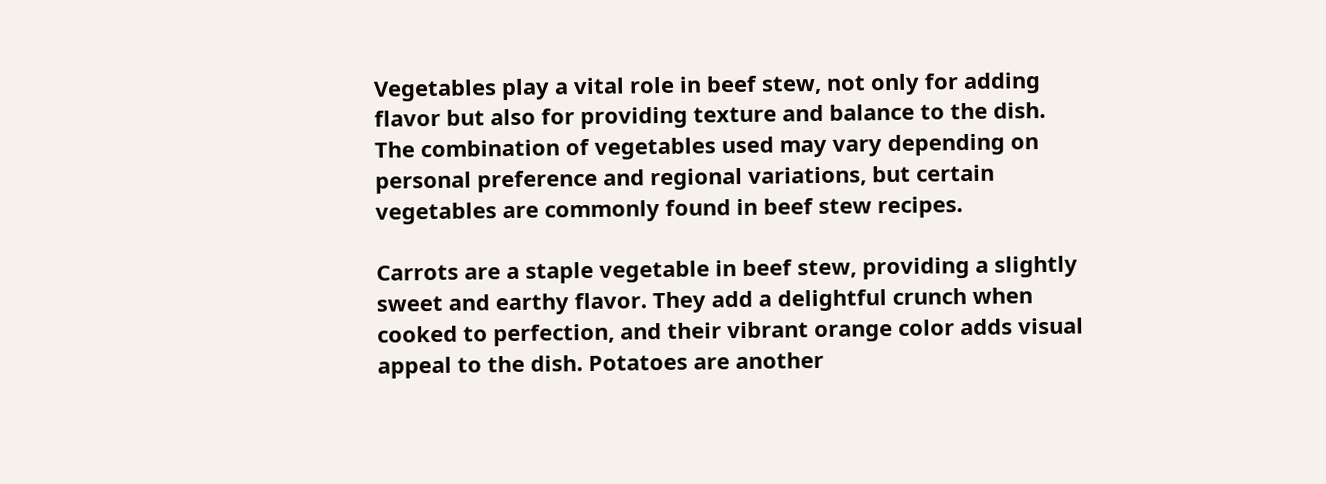Vegetables play a vital role in beef stew, not only for adding flavor but also for providing texture and balance to the dish. The combination of vegetables used may vary depending on personal preference and regional variations, but certain vegetables are commonly found in beef stew recipes.

Carrots are a staple vegetable in beef stew, providing a slightly sweet and earthy flavor. They add a delightful crunch when cooked to perfection, and their vibrant orange color adds visual appeal to the dish. Potatoes are another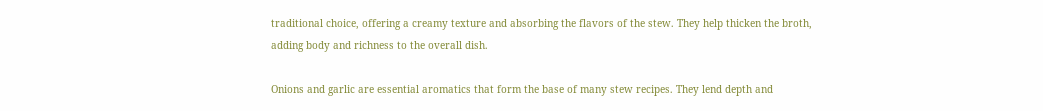traditional choice, offering a creamy texture and absorbing the flavors of the stew. They help thicken the broth, adding body and richness to the overall dish.

Onions and garlic are essential aromatics that form the base of many stew recipes. They lend depth and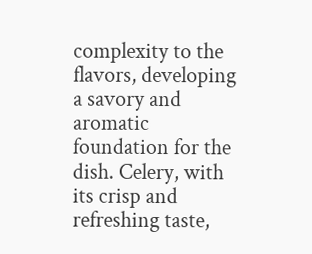complexity to the flavors, developing a savory and aromatic foundation for the dish. Celery, with its crisp and refreshing taste,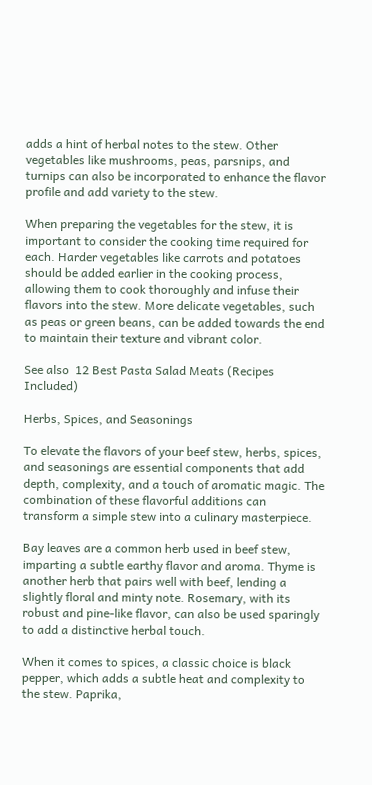adds a hint of herbal notes to the stew. Other vegetables like mushrooms, peas, parsnips, and turnips can also be incorporated to enhance the flavor profile and add variety to the stew.

When preparing the vegetables for the stew, it is important to consider the cooking time required for each. Harder vegetables like carrots and potatoes should be added earlier in the cooking process, allowing them to cook thoroughly and infuse their flavors into the stew. More delicate vegetables, such as peas or green beans, can be added towards the end to maintain their texture and vibrant color.

See also  12 Best Pasta Salad Meats (Recipes Included)

Herbs, Spices, and Seasonings

To elevate the flavors of your beef stew, herbs, spices, and seasonings are essential components that add depth, complexity, and a touch of aromatic magic. The combination of these flavorful additions can transform a simple stew into a culinary masterpiece.

Bay leaves are a common herb used in beef stew, imparting a subtle earthy flavor and aroma. Thyme is another herb that pairs well with beef, lending a slightly floral and minty note. Rosemary, with its robust and pine-like flavor, can also be used sparingly to add a distinctive herbal touch.

When it comes to spices, a classic choice is black pepper, which adds a subtle heat and complexity to the stew. Paprika,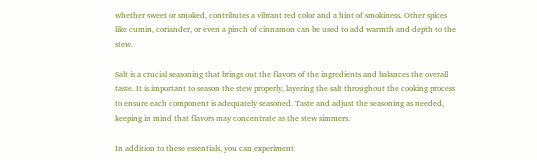whether sweet or smoked, contributes a vibrant red color and a hint of smokiness. Other spices like cumin, coriander, or even a pinch of cinnamon can be used to add warmth and depth to the stew.

Salt is a crucial seasoning that brings out the flavors of the ingredients and balances the overall taste. It is important to season the stew properly, layering the salt throughout the cooking process to ensure each component is adequately seasoned. Taste and adjust the seasoning as needed, keeping in mind that flavors may concentrate as the stew simmers.

In addition to these essentials, you can experiment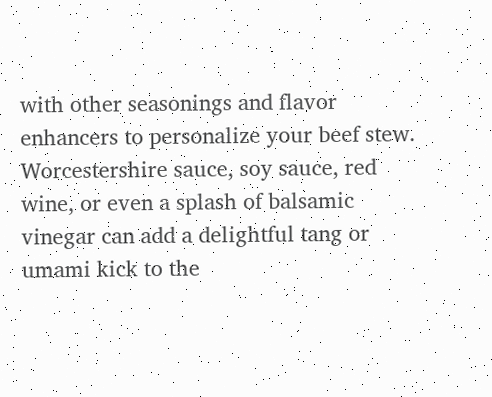with other seasonings and flavor enhancers to personalize your beef stew. Worcestershire sauce, soy sauce, red wine, or even a splash of balsamic vinegar can add a delightful tang or umami kick to the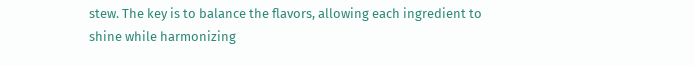stew. The key is to balance the flavors, allowing each ingredient to shine while harmonizing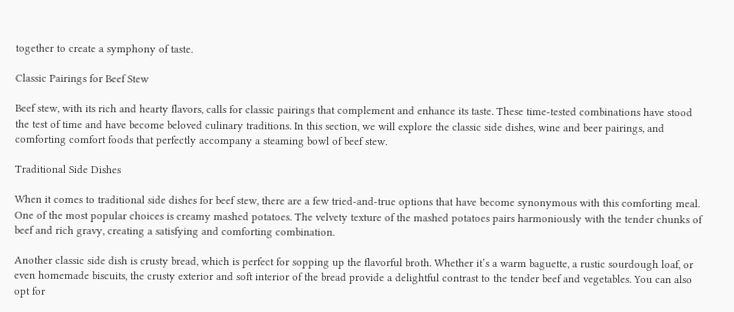together to create a symphony of taste.

Classic Pairings for Beef Stew

Beef stew, with its rich and hearty flavors, calls for classic pairings that complement and enhance its taste. These time-tested combinations have stood the test of time and have become beloved culinary traditions. In this section, we will explore the classic side dishes, wine and beer pairings, and comforting comfort foods that perfectly accompany a steaming bowl of beef stew.

Traditional Side Dishes

When it comes to traditional side dishes for beef stew, there are a few tried-and-true options that have become synonymous with this comforting meal. One of the most popular choices is creamy mashed potatoes. The velvety texture of the mashed potatoes pairs harmoniously with the tender chunks of beef and rich gravy, creating a satisfying and comforting combination.

Another classic side dish is crusty bread, which is perfect for sopping up the flavorful broth. Whether it’s a warm baguette, a rustic sourdough loaf, or even homemade biscuits, the crusty exterior and soft interior of the bread provide a delightful contrast to the tender beef and vegetables. You can also opt for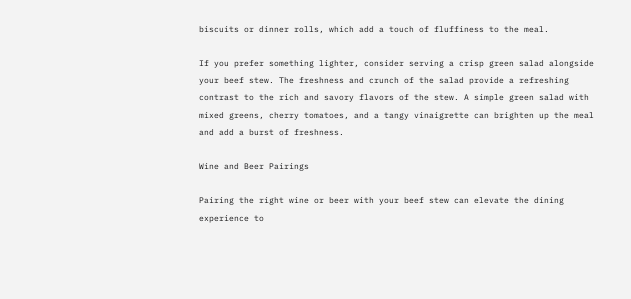biscuits or dinner rolls, which add a touch of fluffiness to the meal.

If you prefer something lighter, consider serving a crisp green salad alongside your beef stew. The freshness and crunch of the salad provide a refreshing contrast to the rich and savory flavors of the stew. A simple green salad with mixed greens, cherry tomatoes, and a tangy vinaigrette can brighten up the meal and add a burst of freshness.

Wine and Beer Pairings

Pairing the right wine or beer with your beef stew can elevate the dining experience to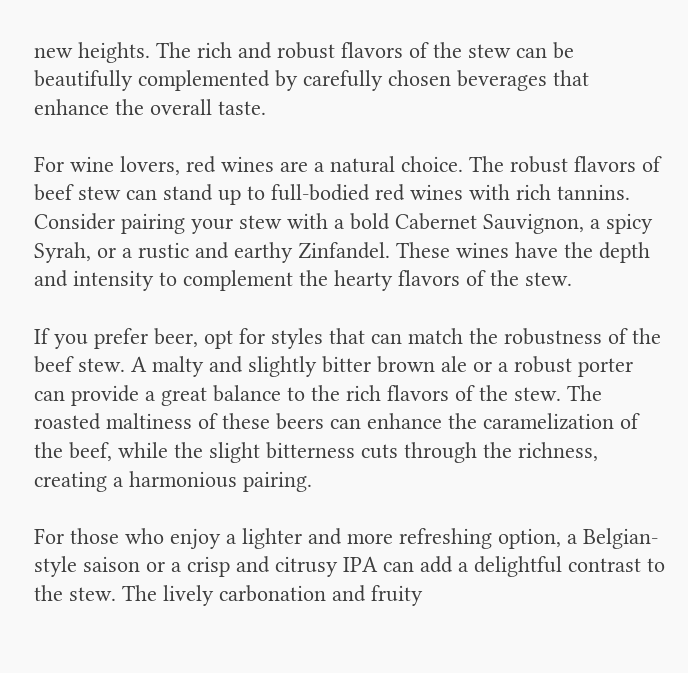new heights. The rich and robust flavors of the stew can be beautifully complemented by carefully chosen beverages that enhance the overall taste.

For wine lovers, red wines are a natural choice. The robust flavors of beef stew can stand up to full-bodied red wines with rich tannins. Consider pairing your stew with a bold Cabernet Sauvignon, a spicy Syrah, or a rustic and earthy Zinfandel. These wines have the depth and intensity to complement the hearty flavors of the stew.

If you prefer beer, opt for styles that can match the robustness of the beef stew. A malty and slightly bitter brown ale or a robust porter can provide a great balance to the rich flavors of the stew. The roasted maltiness of these beers can enhance the caramelization of the beef, while the slight bitterness cuts through the richness, creating a harmonious pairing.

For those who enjoy a lighter and more refreshing option, a Belgian-style saison or a crisp and citrusy IPA can add a delightful contrast to the stew. The lively carbonation and fruity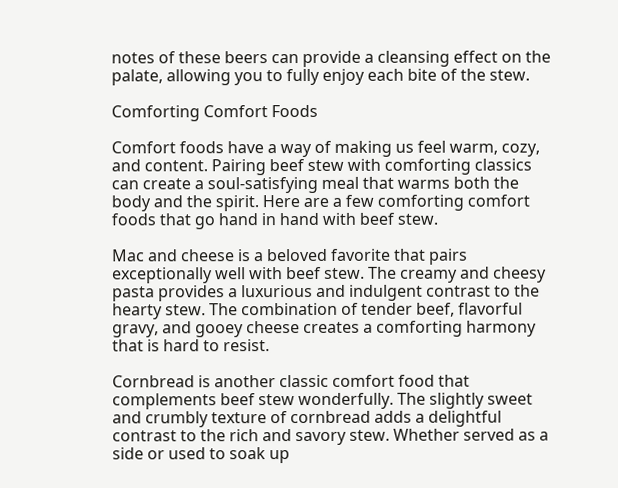notes of these beers can provide a cleansing effect on the palate, allowing you to fully enjoy each bite of the stew.

Comforting Comfort Foods

Comfort foods have a way of making us feel warm, cozy, and content. Pairing beef stew with comforting classics can create a soul-satisfying meal that warms both the body and the spirit. Here are a few comforting comfort foods that go hand in hand with beef stew.

Mac and cheese is a beloved favorite that pairs exceptionally well with beef stew. The creamy and cheesy pasta provides a luxurious and indulgent contrast to the hearty stew. The combination of tender beef, flavorful gravy, and gooey cheese creates a comforting harmony that is hard to resist.

Cornbread is another classic comfort food that complements beef stew wonderfully. The slightly sweet and crumbly texture of cornbread adds a delightful contrast to the rich and savory stew. Whether served as a side or used to soak up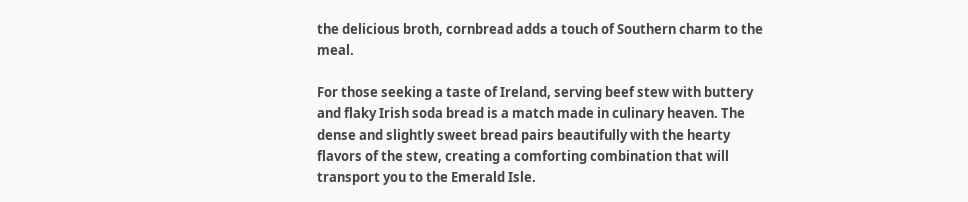the delicious broth, cornbread adds a touch of Southern charm to the meal.

For those seeking a taste of Ireland, serving beef stew with buttery and flaky Irish soda bread is a match made in culinary heaven. The dense and slightly sweet bread pairs beautifully with the hearty flavors of the stew, creating a comforting combination that will transport you to the Emerald Isle.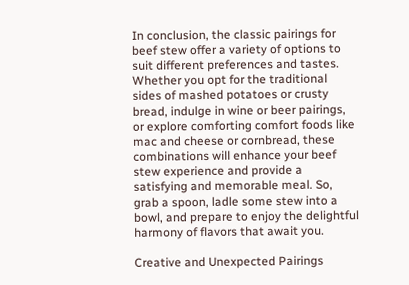In conclusion, the classic pairings for beef stew offer a variety of options to suit different preferences and tastes. Whether you opt for the traditional sides of mashed potatoes or crusty bread, indulge in wine or beer pairings, or explore comforting comfort foods like mac and cheese or cornbread, these combinations will enhance your beef stew experience and provide a satisfying and memorable meal. So, grab a spoon, ladle some stew into a bowl, and prepare to enjoy the delightful harmony of flavors that await you.

Creative and Unexpected Pairings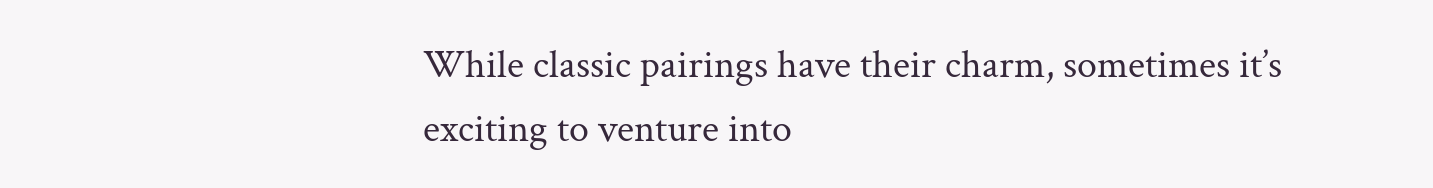While classic pairings have their charm, sometimes it’s exciting to venture into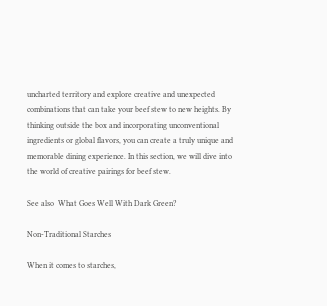uncharted territory and explore creative and unexpected combinations that can take your beef stew to new heights. By thinking outside the box and incorporating unconventional ingredients or global flavors, you can create a truly unique and memorable dining experience. In this section, we will dive into the world of creative pairings for beef stew.

See also  What Goes Well With Dark Green?

Non-Traditional Starches

When it comes to starches,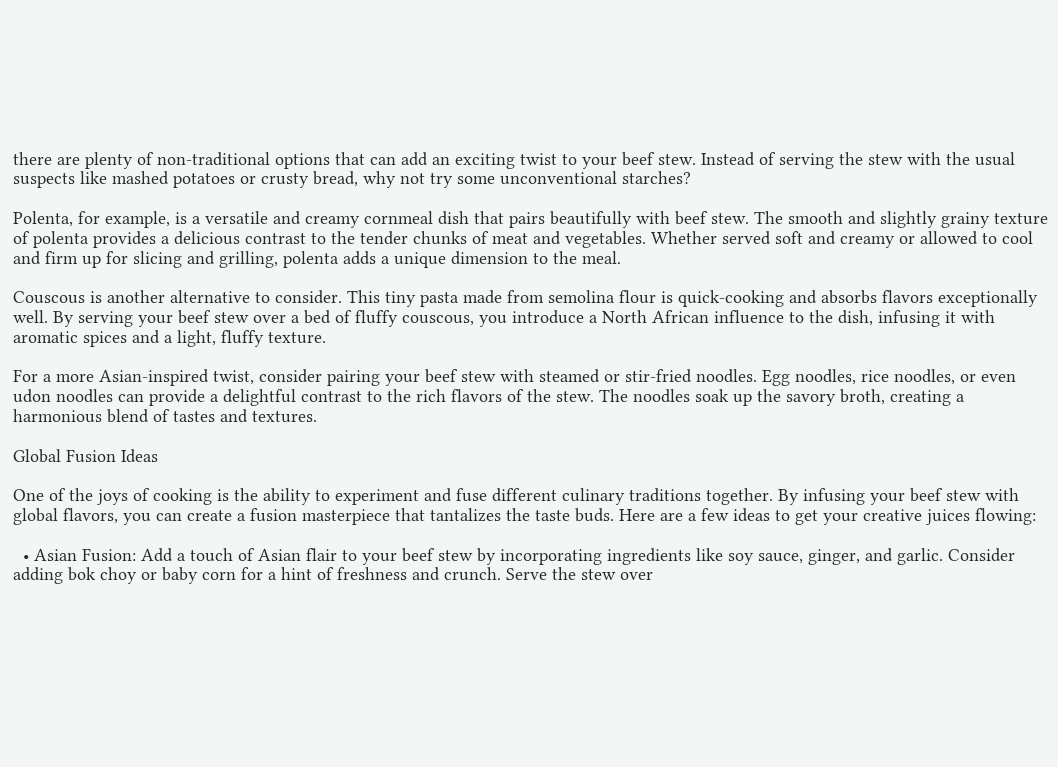there are plenty of non-traditional options that can add an exciting twist to your beef stew. Instead of serving the stew with the usual suspects like mashed potatoes or crusty bread, why not try some unconventional starches?

Polenta, for example, is a versatile and creamy cornmeal dish that pairs beautifully with beef stew. The smooth and slightly grainy texture of polenta provides a delicious contrast to the tender chunks of meat and vegetables. Whether served soft and creamy or allowed to cool and firm up for slicing and grilling, polenta adds a unique dimension to the meal.

Couscous is another alternative to consider. This tiny pasta made from semolina flour is quick-cooking and absorbs flavors exceptionally well. By serving your beef stew over a bed of fluffy couscous, you introduce a North African influence to the dish, infusing it with aromatic spices and a light, fluffy texture.

For a more Asian-inspired twist, consider pairing your beef stew with steamed or stir-fried noodles. Egg noodles, rice noodles, or even udon noodles can provide a delightful contrast to the rich flavors of the stew. The noodles soak up the savory broth, creating a harmonious blend of tastes and textures.

Global Fusion Ideas

One of the joys of cooking is the ability to experiment and fuse different culinary traditions together. By infusing your beef stew with global flavors, you can create a fusion masterpiece that tantalizes the taste buds. Here are a few ideas to get your creative juices flowing:

  • Asian Fusion: Add a touch of Asian flair to your beef stew by incorporating ingredients like soy sauce, ginger, and garlic. Consider adding bok choy or baby corn for a hint of freshness and crunch. Serve the stew over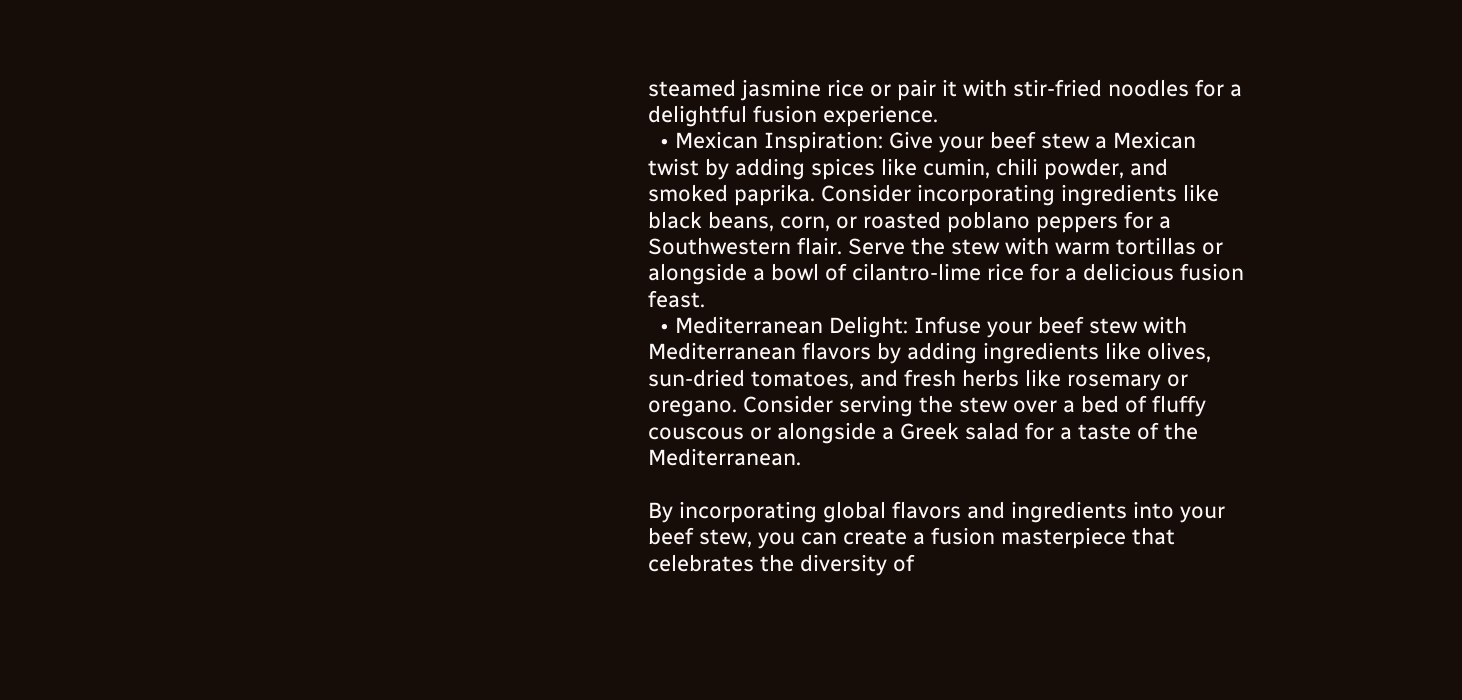steamed jasmine rice or pair it with stir-fried noodles for a delightful fusion experience.
  • Mexican Inspiration: Give your beef stew a Mexican twist by adding spices like cumin, chili powder, and smoked paprika. Consider incorporating ingredients like black beans, corn, or roasted poblano peppers for a Southwestern flair. Serve the stew with warm tortillas or alongside a bowl of cilantro-lime rice for a delicious fusion feast.
  • Mediterranean Delight: Infuse your beef stew with Mediterranean flavors by adding ingredients like olives, sun-dried tomatoes, and fresh herbs like rosemary or oregano. Consider serving the stew over a bed of fluffy couscous or alongside a Greek salad for a taste of the Mediterranean.

By incorporating global flavors and ingredients into your beef stew, you can create a fusion masterpiece that celebrates the diversity of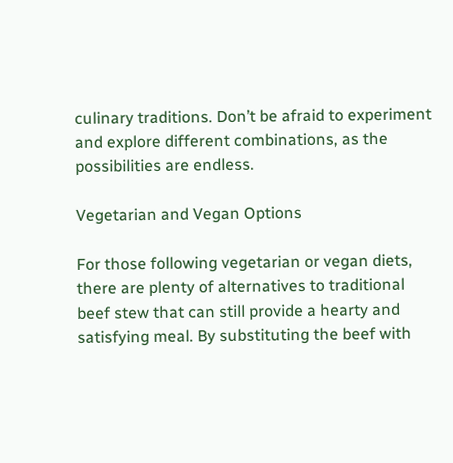culinary traditions. Don’t be afraid to experiment and explore different combinations, as the possibilities are endless.

Vegetarian and Vegan Options

For those following vegetarian or vegan diets, there are plenty of alternatives to traditional beef stew that can still provide a hearty and satisfying meal. By substituting the beef with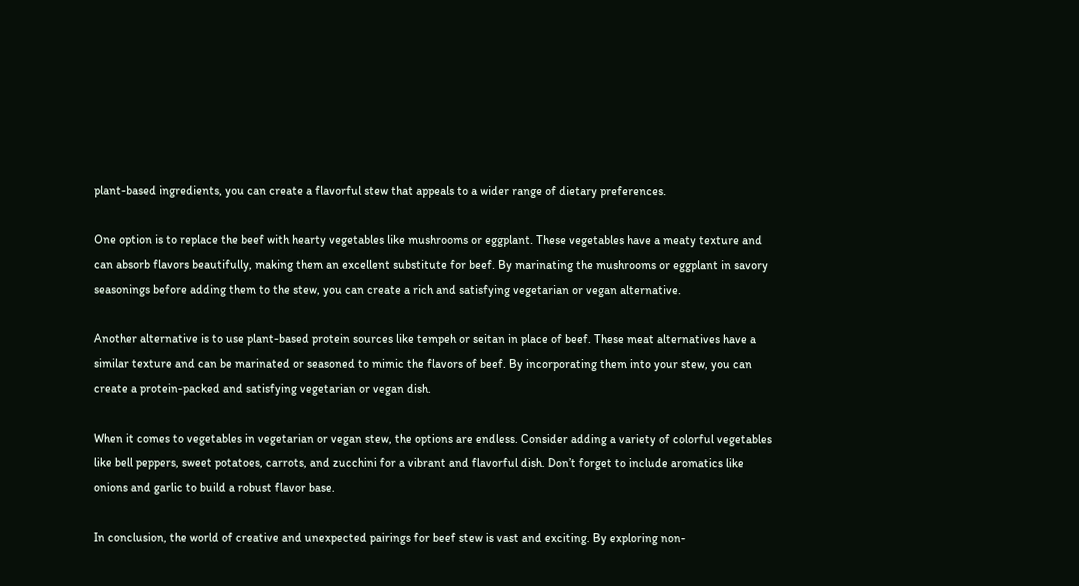plant-based ingredients, you can create a flavorful stew that appeals to a wider range of dietary preferences.

One option is to replace the beef with hearty vegetables like mushrooms or eggplant. These vegetables have a meaty texture and can absorb flavors beautifully, making them an excellent substitute for beef. By marinating the mushrooms or eggplant in savory seasonings before adding them to the stew, you can create a rich and satisfying vegetarian or vegan alternative.

Another alternative is to use plant-based protein sources like tempeh or seitan in place of beef. These meat alternatives have a similar texture and can be marinated or seasoned to mimic the flavors of beef. By incorporating them into your stew, you can create a protein-packed and satisfying vegetarian or vegan dish.

When it comes to vegetables in vegetarian or vegan stew, the options are endless. Consider adding a variety of colorful vegetables like bell peppers, sweet potatoes, carrots, and zucchini for a vibrant and flavorful dish. Don’t forget to include aromatics like onions and garlic to build a robust flavor base.

In conclusion, the world of creative and unexpected pairings for beef stew is vast and exciting. By exploring non-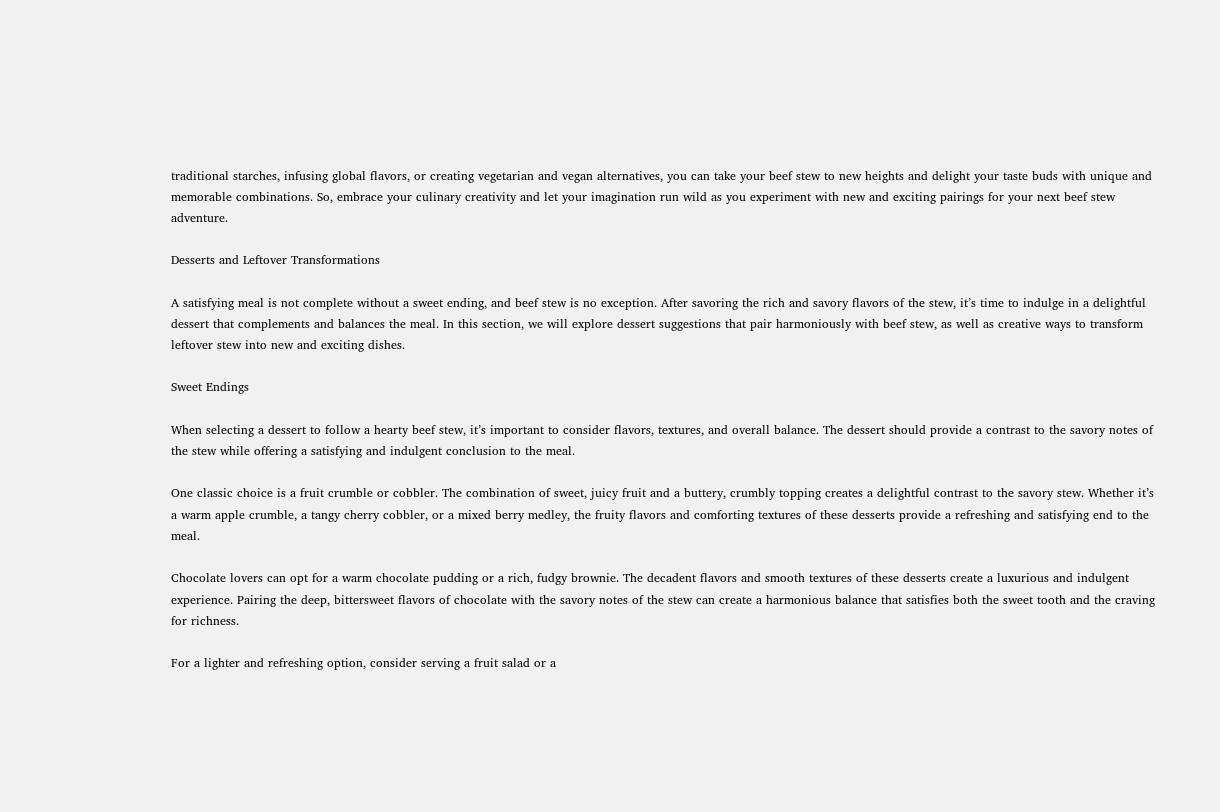traditional starches, infusing global flavors, or creating vegetarian and vegan alternatives, you can take your beef stew to new heights and delight your taste buds with unique and memorable combinations. So, embrace your culinary creativity and let your imagination run wild as you experiment with new and exciting pairings for your next beef stew adventure.

Desserts and Leftover Transformations

A satisfying meal is not complete without a sweet ending, and beef stew is no exception. After savoring the rich and savory flavors of the stew, it’s time to indulge in a delightful dessert that complements and balances the meal. In this section, we will explore dessert suggestions that pair harmoniously with beef stew, as well as creative ways to transform leftover stew into new and exciting dishes.

Sweet Endings

When selecting a dessert to follow a hearty beef stew, it’s important to consider flavors, textures, and overall balance. The dessert should provide a contrast to the savory notes of the stew while offering a satisfying and indulgent conclusion to the meal.

One classic choice is a fruit crumble or cobbler. The combination of sweet, juicy fruit and a buttery, crumbly topping creates a delightful contrast to the savory stew. Whether it’s a warm apple crumble, a tangy cherry cobbler, or a mixed berry medley, the fruity flavors and comforting textures of these desserts provide a refreshing and satisfying end to the meal.

Chocolate lovers can opt for a warm chocolate pudding or a rich, fudgy brownie. The decadent flavors and smooth textures of these desserts create a luxurious and indulgent experience. Pairing the deep, bittersweet flavors of chocolate with the savory notes of the stew can create a harmonious balance that satisfies both the sweet tooth and the craving for richness.

For a lighter and refreshing option, consider serving a fruit salad or a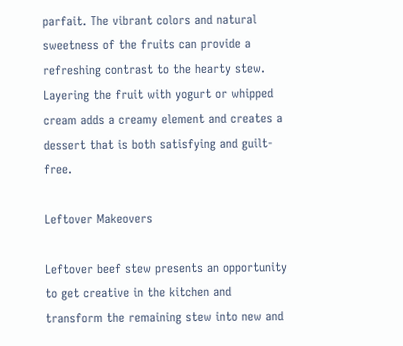parfait. The vibrant colors and natural sweetness of the fruits can provide a refreshing contrast to the hearty stew. Layering the fruit with yogurt or whipped cream adds a creamy element and creates a dessert that is both satisfying and guilt-free.

Leftover Makeovers

Leftover beef stew presents an opportunity to get creative in the kitchen and transform the remaining stew into new and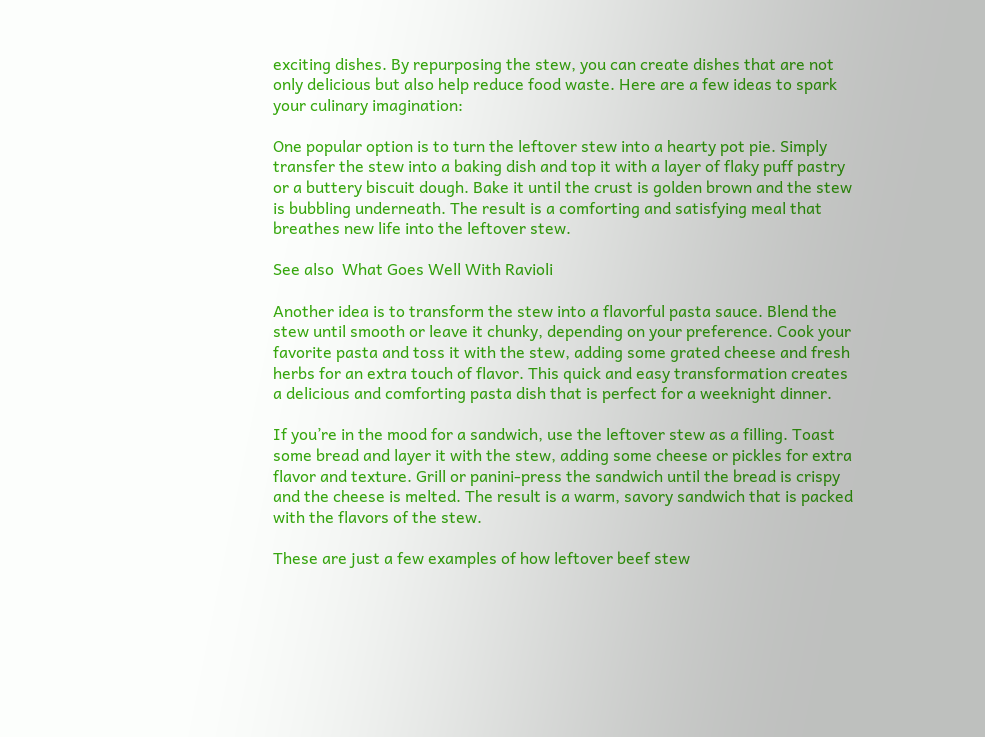exciting dishes. By repurposing the stew, you can create dishes that are not only delicious but also help reduce food waste. Here are a few ideas to spark your culinary imagination:

One popular option is to turn the leftover stew into a hearty pot pie. Simply transfer the stew into a baking dish and top it with a layer of flaky puff pastry or a buttery biscuit dough. Bake it until the crust is golden brown and the stew is bubbling underneath. The result is a comforting and satisfying meal that breathes new life into the leftover stew.

See also  What Goes Well With Ravioli

Another idea is to transform the stew into a flavorful pasta sauce. Blend the stew until smooth or leave it chunky, depending on your preference. Cook your favorite pasta and toss it with the stew, adding some grated cheese and fresh herbs for an extra touch of flavor. This quick and easy transformation creates a delicious and comforting pasta dish that is perfect for a weeknight dinner.

If you’re in the mood for a sandwich, use the leftover stew as a filling. Toast some bread and layer it with the stew, adding some cheese or pickles for extra flavor and texture. Grill or panini-press the sandwich until the bread is crispy and the cheese is melted. The result is a warm, savory sandwich that is packed with the flavors of the stew.

These are just a few examples of how leftover beef stew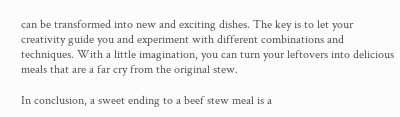can be transformed into new and exciting dishes. The key is to let your creativity guide you and experiment with different combinations and techniques. With a little imagination, you can turn your leftovers into delicious meals that are a far cry from the original stew.

In conclusion, a sweet ending to a beef stew meal is a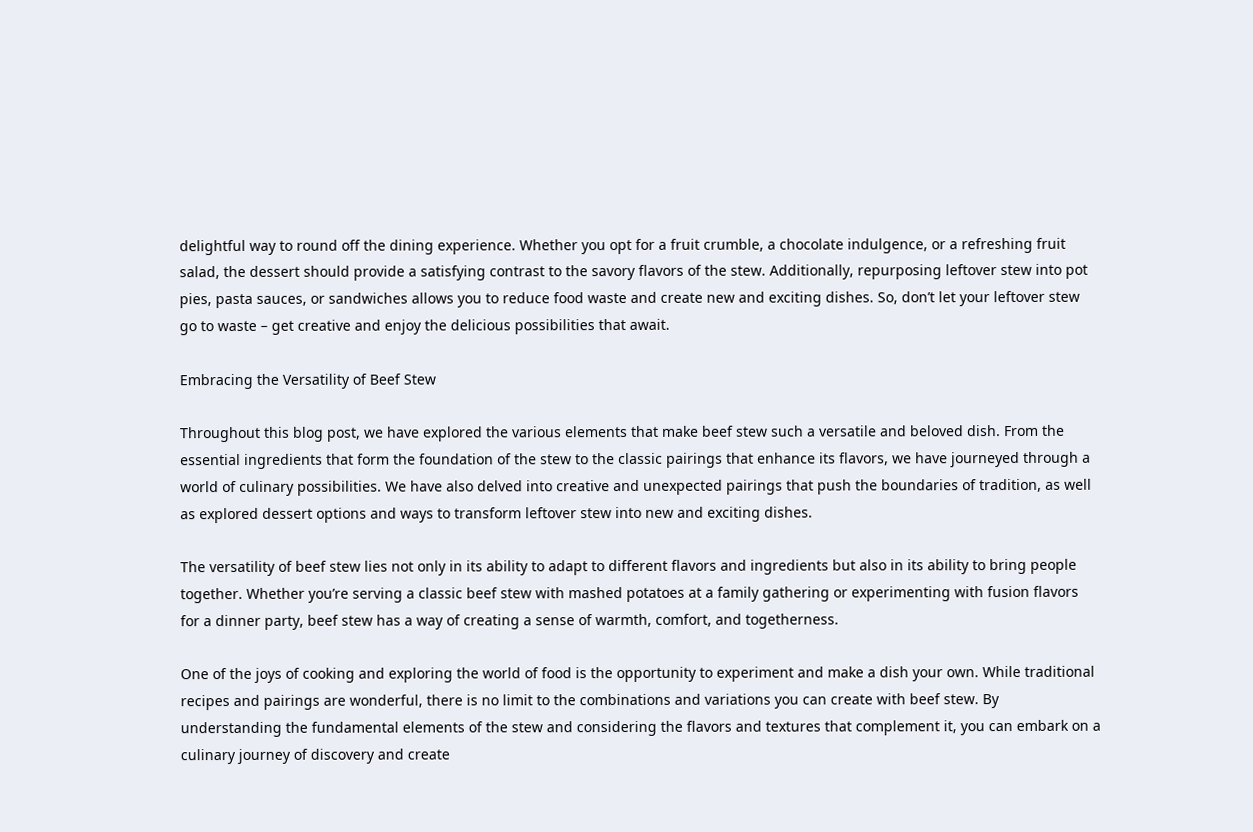delightful way to round off the dining experience. Whether you opt for a fruit crumble, a chocolate indulgence, or a refreshing fruit salad, the dessert should provide a satisfying contrast to the savory flavors of the stew. Additionally, repurposing leftover stew into pot pies, pasta sauces, or sandwiches allows you to reduce food waste and create new and exciting dishes. So, don’t let your leftover stew go to waste – get creative and enjoy the delicious possibilities that await.

Embracing the Versatility of Beef Stew

Throughout this blog post, we have explored the various elements that make beef stew such a versatile and beloved dish. From the essential ingredients that form the foundation of the stew to the classic pairings that enhance its flavors, we have journeyed through a world of culinary possibilities. We have also delved into creative and unexpected pairings that push the boundaries of tradition, as well as explored dessert options and ways to transform leftover stew into new and exciting dishes.

The versatility of beef stew lies not only in its ability to adapt to different flavors and ingredients but also in its ability to bring people together. Whether you’re serving a classic beef stew with mashed potatoes at a family gathering or experimenting with fusion flavors for a dinner party, beef stew has a way of creating a sense of warmth, comfort, and togetherness.

One of the joys of cooking and exploring the world of food is the opportunity to experiment and make a dish your own. While traditional recipes and pairings are wonderful, there is no limit to the combinations and variations you can create with beef stew. By understanding the fundamental elements of the stew and considering the flavors and textures that complement it, you can embark on a culinary journey of discovery and create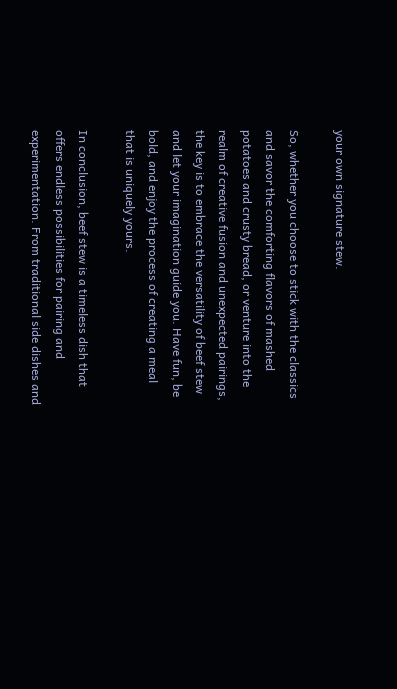your own signature stew.

So, whether you choose to stick with the classics and savor the comforting flavors of mashed potatoes and crusty bread, or venture into the realm of creative fusion and unexpected pairings, the key is to embrace the versatility of beef stew and let your imagination guide you. Have fun, be bold, and enjoy the process of creating a meal that is uniquely yours.

In conclusion, beef stew is a timeless dish that offers endless possibilities for pairing and experimentation. From traditional side dishes and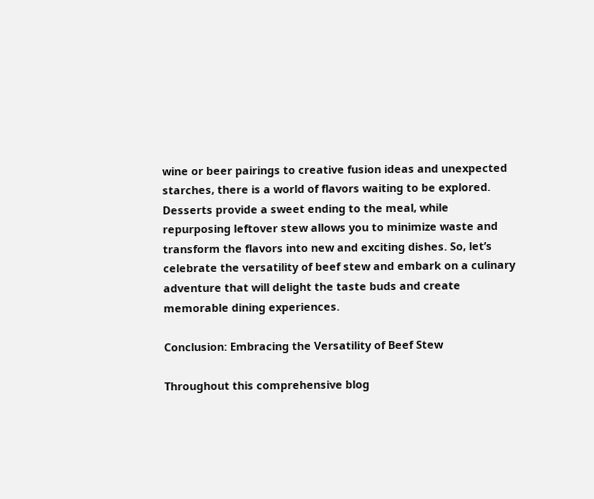wine or beer pairings to creative fusion ideas and unexpected starches, there is a world of flavors waiting to be explored. Desserts provide a sweet ending to the meal, while repurposing leftover stew allows you to minimize waste and transform the flavors into new and exciting dishes. So, let’s celebrate the versatility of beef stew and embark on a culinary adventure that will delight the taste buds and create memorable dining experiences.

Conclusion: Embracing the Versatility of Beef Stew

Throughout this comprehensive blog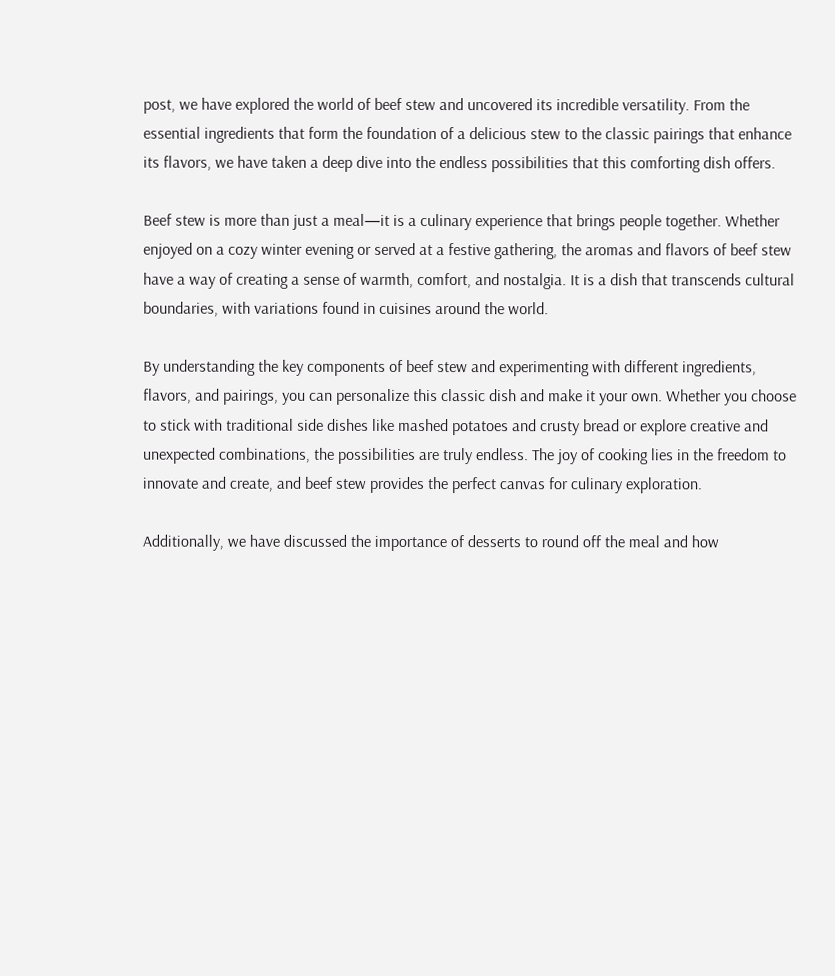post, we have explored the world of beef stew and uncovered its incredible versatility. From the essential ingredients that form the foundation of a delicious stew to the classic pairings that enhance its flavors, we have taken a deep dive into the endless possibilities that this comforting dish offers.

Beef stew is more than just a meal—it is a culinary experience that brings people together. Whether enjoyed on a cozy winter evening or served at a festive gathering, the aromas and flavors of beef stew have a way of creating a sense of warmth, comfort, and nostalgia. It is a dish that transcends cultural boundaries, with variations found in cuisines around the world.

By understanding the key components of beef stew and experimenting with different ingredients, flavors, and pairings, you can personalize this classic dish and make it your own. Whether you choose to stick with traditional side dishes like mashed potatoes and crusty bread or explore creative and unexpected combinations, the possibilities are truly endless. The joy of cooking lies in the freedom to innovate and create, and beef stew provides the perfect canvas for culinary exploration.

Additionally, we have discussed the importance of desserts to round off the meal and how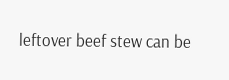leftover beef stew can be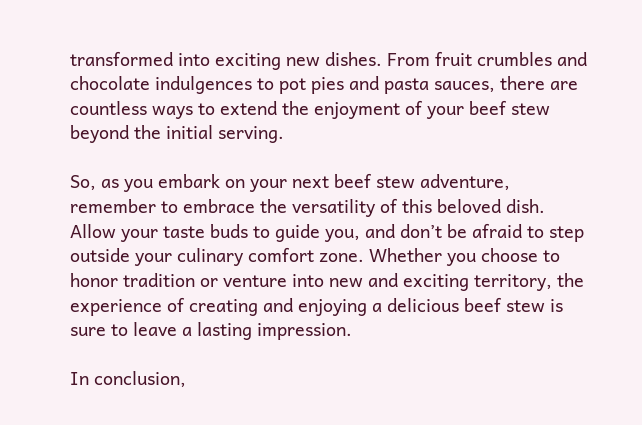transformed into exciting new dishes. From fruit crumbles and chocolate indulgences to pot pies and pasta sauces, there are countless ways to extend the enjoyment of your beef stew beyond the initial serving.

So, as you embark on your next beef stew adventure, remember to embrace the versatility of this beloved dish. Allow your taste buds to guide you, and don’t be afraid to step outside your culinary comfort zone. Whether you choose to honor tradition or venture into new and exciting territory, the experience of creating and enjoying a delicious beef stew is sure to leave a lasting impression.

In conclusion,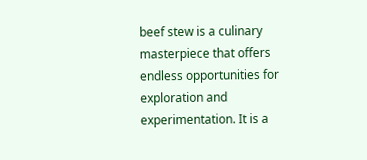beef stew is a culinary masterpiece that offers endless opportunities for exploration and experimentation. It is a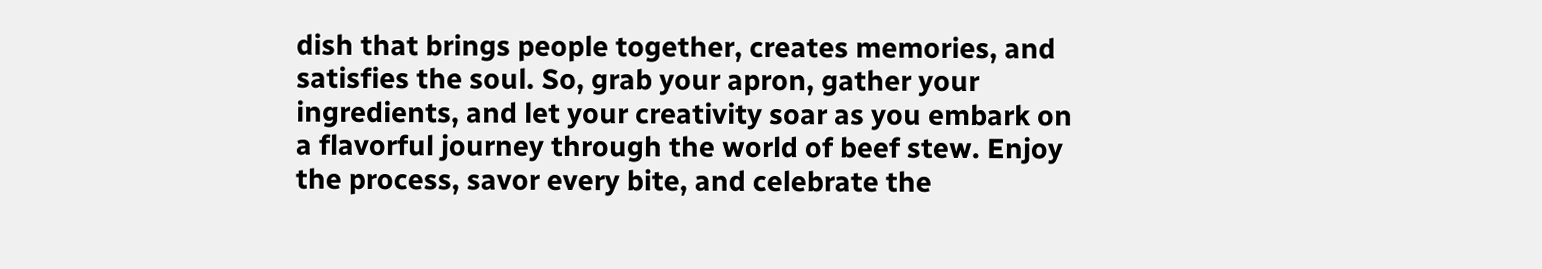dish that brings people together, creates memories, and satisfies the soul. So, grab your apron, gather your ingredients, and let your creativity soar as you embark on a flavorful journey through the world of beef stew. Enjoy the process, savor every bite, and celebrate the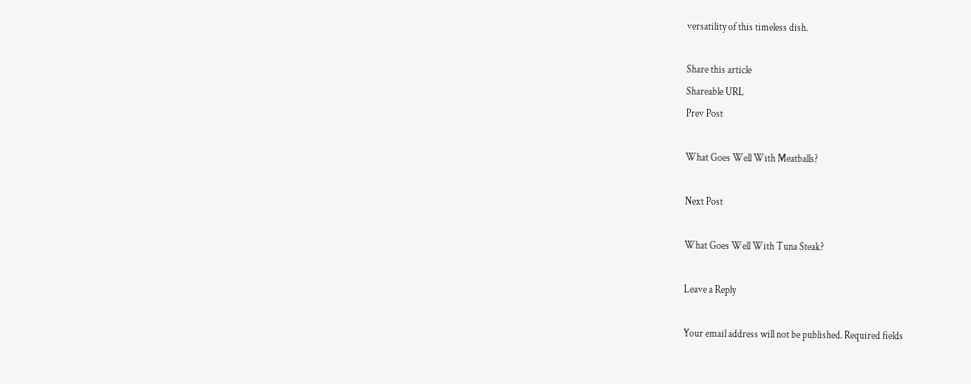versatility of this timeless dish.

Share this article
Shareable URL
Prev Post

What Goes Well With Meatballs?

Next Post

What Goes Well With Tuna Steak?

Leave a Reply

Your email address will not be published. Required fields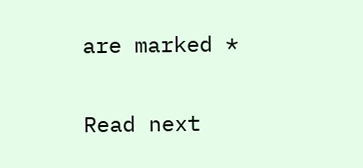are marked *

Read next